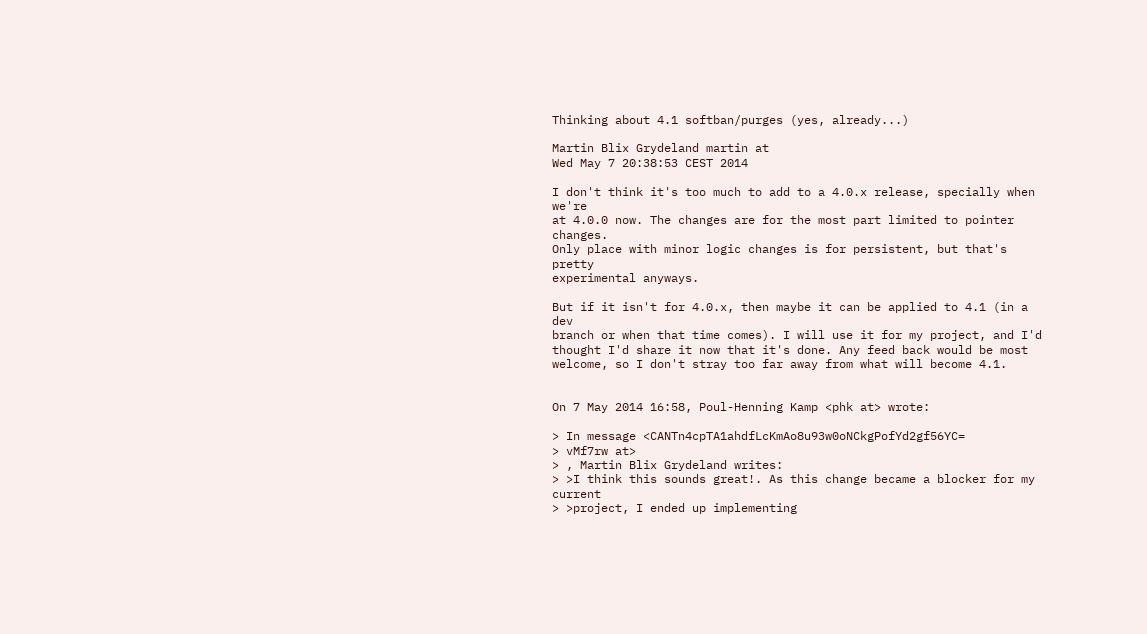Thinking about 4.1 softban/purges (yes, already...)

Martin Blix Grydeland martin at
Wed May 7 20:38:53 CEST 2014

I don't think it's too much to add to a 4.0.x release, specially when we're
at 4.0.0 now. The changes are for the most part limited to pointer changes.
Only place with minor logic changes is for persistent, but that's pretty
experimental anyways.

But if it isn't for 4.0.x, then maybe it can be applied to 4.1 (in a dev
branch or when that time comes). I will use it for my project, and I'd
thought I'd share it now that it's done. Any feed back would be most
welcome, so I don't stray too far away from what will become 4.1.


On 7 May 2014 16:58, Poul-Henning Kamp <phk at> wrote:

> In message <CANTn4cpTA1ahdfLcKmAo8u93w0oNCkgPofYd2gf56YC=
> vMf7rw at>
> , Martin Blix Grydeland writes:
> >I think this sounds great!. As this change became a blocker for my current
> >project, I ended up implementing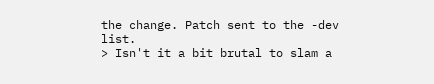the change. Patch sent to the -dev list.
> Isn't it a bit brutal to slam a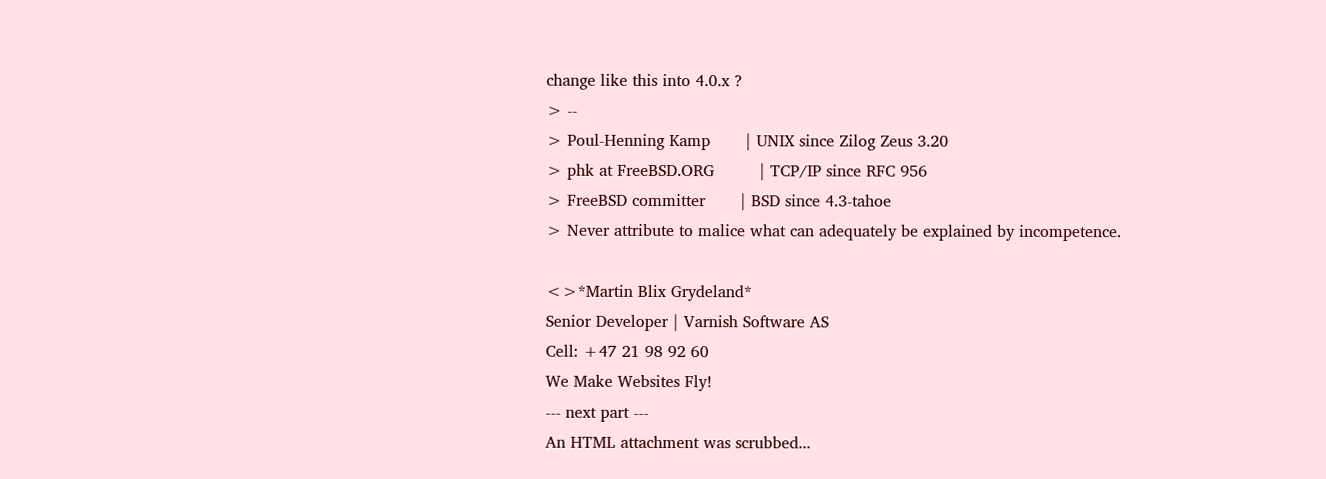change like this into 4.0.x ?
> --
> Poul-Henning Kamp       | UNIX since Zilog Zeus 3.20
> phk at FreeBSD.ORG         | TCP/IP since RFC 956
> FreeBSD committer       | BSD since 4.3-tahoe
> Never attribute to malice what can adequately be explained by incompetence.

<>*Martin Blix Grydeland*
Senior Developer | Varnish Software AS
Cell: +47 21 98 92 60
We Make Websites Fly!
--- next part ---
An HTML attachment was scrubbed...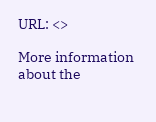URL: <>

More information about the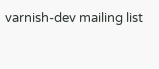varnish-dev mailing list